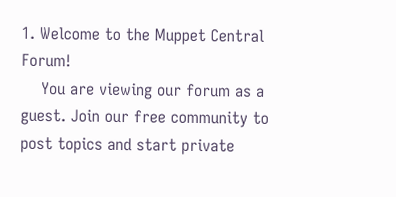1. Welcome to the Muppet Central Forum!
    You are viewing our forum as a guest. Join our free community to post topics and start private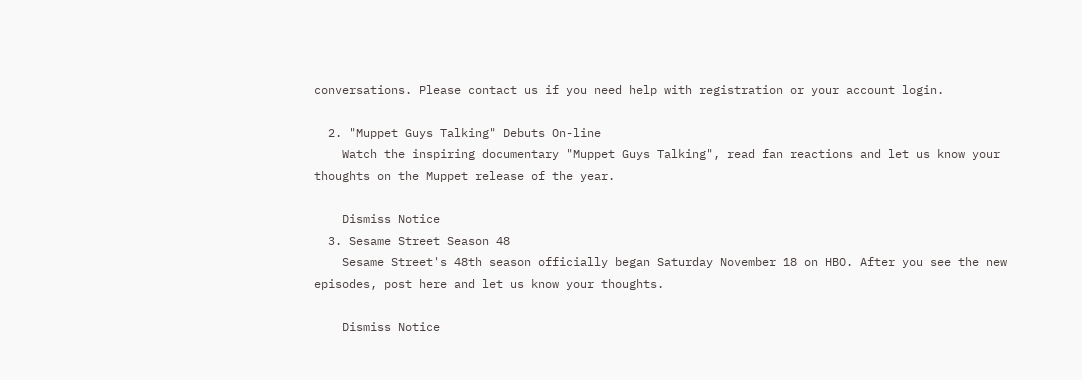conversations. Please contact us if you need help with registration or your account login.

  2. "Muppet Guys Talking" Debuts On-line
    Watch the inspiring documentary "Muppet Guys Talking", read fan reactions and let us know your thoughts on the Muppet release of the year.

    Dismiss Notice
  3. Sesame Street Season 48
    Sesame Street's 48th season officially began Saturday November 18 on HBO. After you see the new episodes, post here and let us know your thoughts.

    Dismiss Notice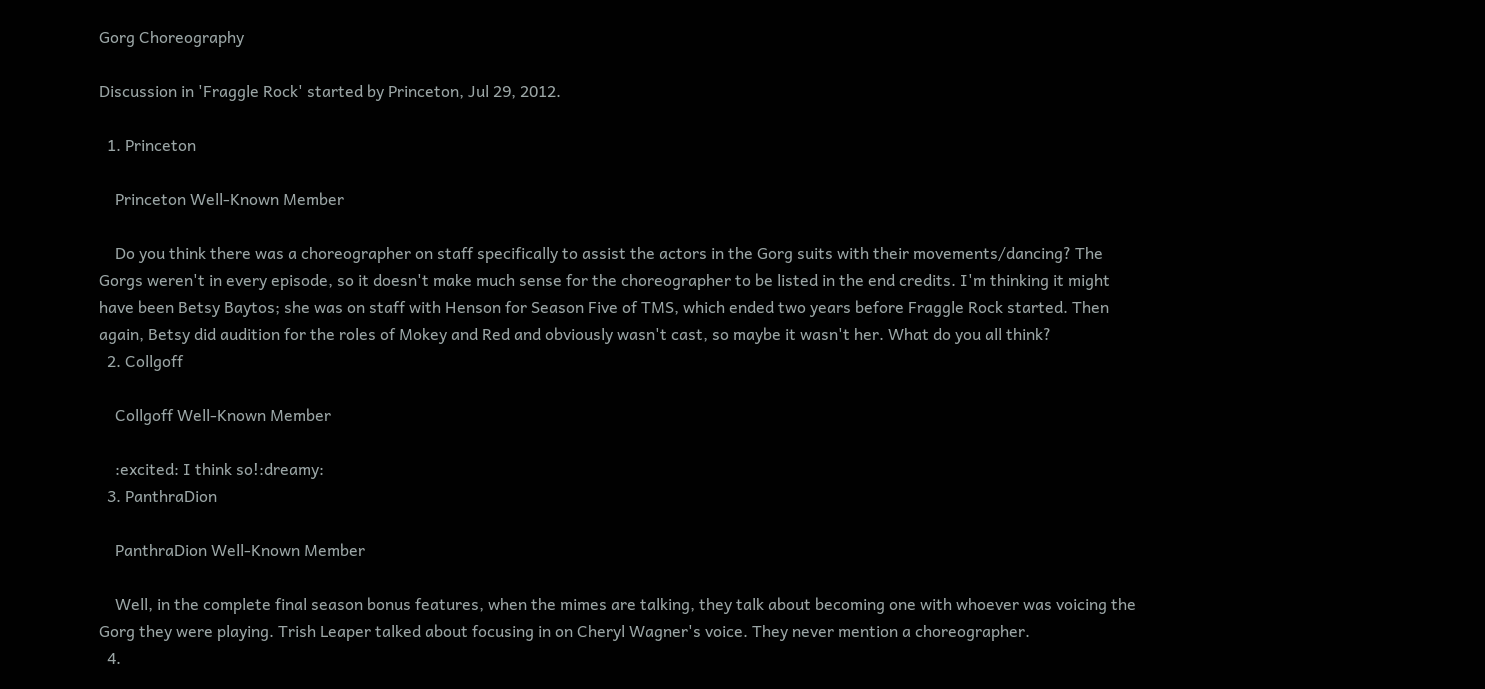Gorg Choreography

Discussion in 'Fraggle Rock' started by Princeton, Jul 29, 2012.

  1. Princeton

    Princeton Well-Known Member

    Do you think there was a choreographer on staff specifically to assist the actors in the Gorg suits with their movements/dancing? The Gorgs weren't in every episode, so it doesn't make much sense for the choreographer to be listed in the end credits. I'm thinking it might have been Betsy Baytos; she was on staff with Henson for Season Five of TMS, which ended two years before Fraggle Rock started. Then again, Betsy did audition for the roles of Mokey and Red and obviously wasn't cast, so maybe it wasn't her. What do you all think?
  2. Collgoff

    Collgoff Well-Known Member

    :excited: I think so!:dreamy:
  3. PanthraDion

    PanthraDion Well-Known Member

    Well, in the complete final season bonus features, when the mimes are talking, they talk about becoming one with whoever was voicing the Gorg they were playing. Trish Leaper talked about focusing in on Cheryl Wagner's voice. They never mention a choreographer.
  4.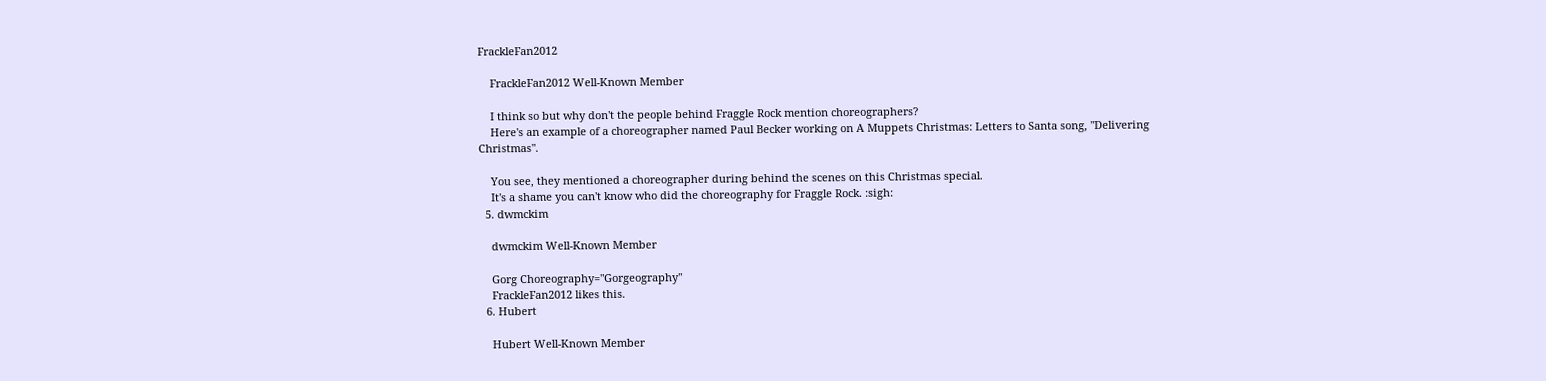FrackleFan2012

    FrackleFan2012 Well-Known Member

    I think so but why don't the people behind Fraggle Rock mention choreographers?
    Here's an example of a choreographer named Paul Becker working on A Muppets Christmas: Letters to Santa song, "Delivering Christmas".

    You see, they mentioned a choreographer during behind the scenes on this Christmas special.
    It's a shame you can't know who did the choreography for Fraggle Rock. :sigh:
  5. dwmckim

    dwmckim Well-Known Member

    Gorg Choreography="Gorgeography"
    FrackleFan2012 likes this.
  6. Hubert

    Hubert Well-Known Member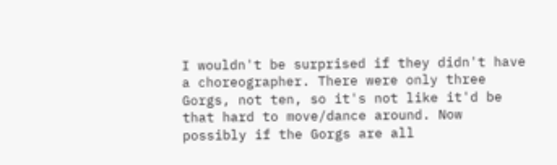I wouldn't be surprised if they didn't have a choreographer. There were only three Gorgs, not ten, so it's not like it'd be that hard to move/dance around. Now possibly if the Gorgs are all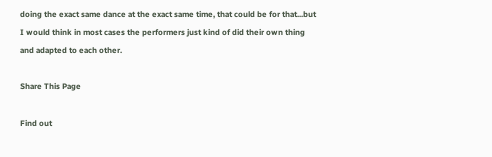doing the exact same dance at the exact same time, that could be for that...but I would think in most cases the performers just kind of did their own thing and adapted to each other.

Share This Page

Find out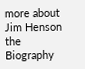more about Jim Henson the Biography